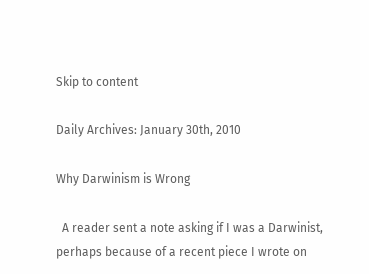Skip to content

Daily Archives: January 30th, 2010

Why Darwinism is Wrong

  A reader sent a note asking if I was a Darwinist, perhaps because of a recent piece I wrote on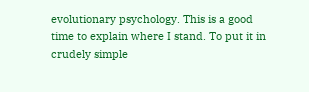evolutionary psychology. This is a good time to explain where I stand. To put it in crudely simple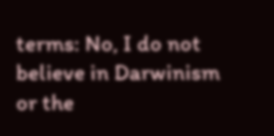terms: No, I do not believe in Darwinism or the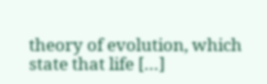theory of evolution, which state that life […]